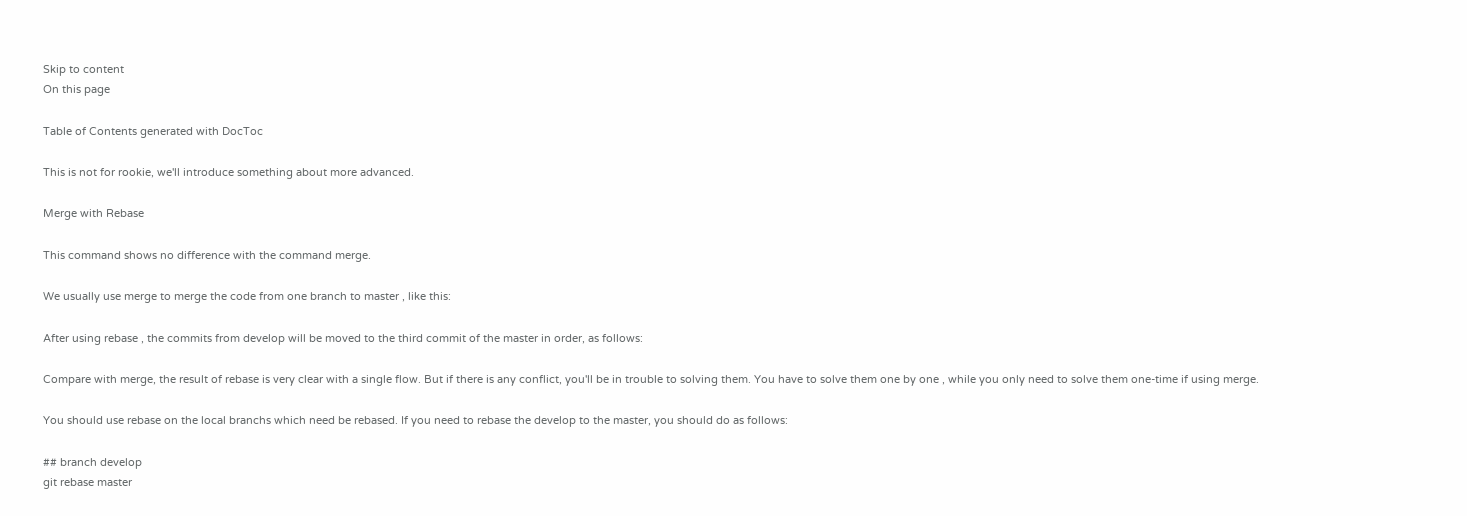Skip to content
On this page

Table of Contents generated with DocToc

This is not for rookie, we'll introduce something about more advanced.

Merge with Rebase

This command shows no difference with the command merge.

We usually use merge to merge the code from one branch to master , like this:

After using rebase , the commits from develop will be moved to the third commit of the master in order, as follows:

Compare with merge, the result of rebase is very clear with a single flow. But if there is any conflict, you'll be in trouble to solving them. You have to solve them one by one , while you only need to solve them one-time if using merge.

You should use rebase on the local branchs which need be rebased. If you need to rebase the develop to the master, you should do as follows:

## branch develop
git rebase master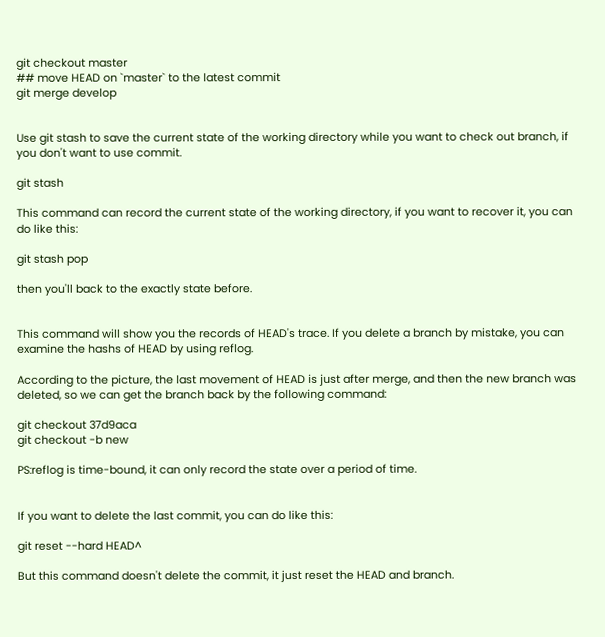git checkout master
## move HEAD on `master` to the latest commit
git merge develop


Use git stash to save the current state of the working directory while you want to check out branch, if you don't want to use commit.

git stash

This command can record the current state of the working directory, if you want to recover it, you can do like this:

git stash pop

then you'll back to the exactly state before.


This command will show you the records of HEAD's trace. If you delete a branch by mistake, you can examine the hashs of HEAD by using reflog.

According to the picture, the last movement of HEAD is just after merge, and then the new branch was deleted, so we can get the branch back by the following command:

git checkout 37d9aca
git checkout -b new

PS:reflog is time-bound, it can only record the state over a period of time.


If you want to delete the last commit, you can do like this:

git reset --hard HEAD^

But this command doesn't delete the commit, it just reset the HEAD and branch.